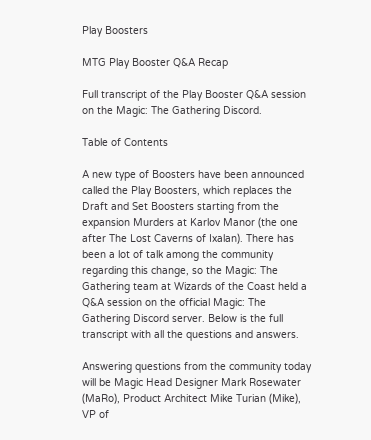Play Boosters

MTG Play Booster Q&A Recap

Full transcript of the Play Booster Q&A session on the Magic: The Gathering Discord.

Table of Contents

A new type of Boosters have been announced called the Play Boosters, which replaces the Draft and Set Boosters starting from the expansion Murders at Karlov Manor (the one after The Lost Caverns of Ixalan). There has been a lot of talk among the community regarding this change, so the Magic: The Gathering team at Wizards of the Coast held a Q&A session on the official Magic: The Gathering Discord server. Below is the full transcript with all the questions and answers.

Answering questions from the community today will be Magic Head Designer Mark Rosewater (MaRo), Product Architect Mike Turian (Mike), VP of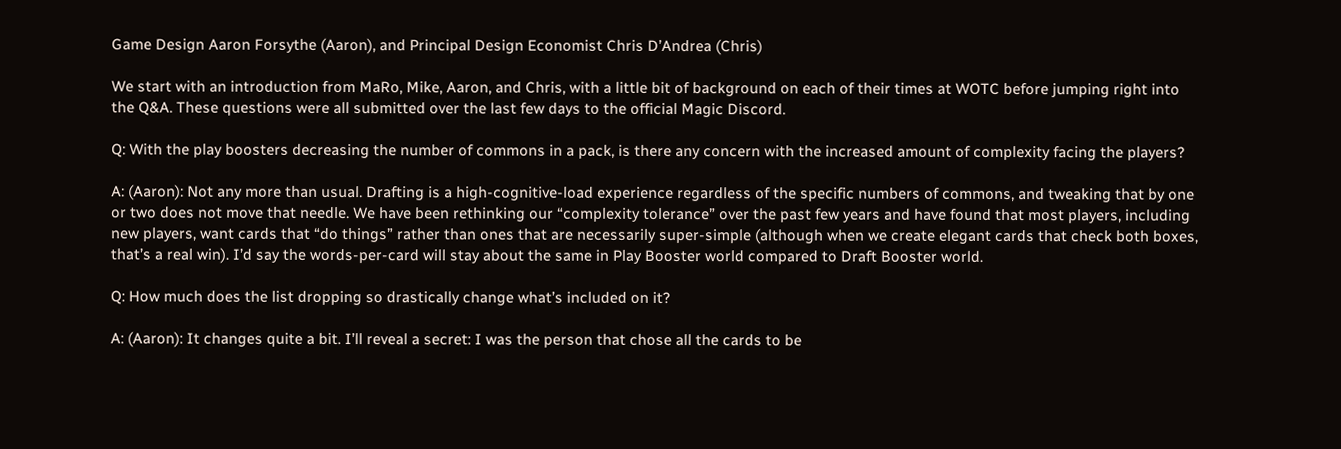Game Design Aaron Forsythe (Aaron), and Principal Design Economist Chris D’Andrea (Chris)

We start with an introduction from MaRo, Mike, Aaron, and Chris, with a little bit of background on each of their times at WOTC before jumping right into the Q&A. These questions were all submitted over the last few days to the official Magic Discord.

Q: With the play boosters decreasing the number of commons in a pack, is there any concern with the increased amount of complexity facing the players?

A: (Aaron): Not any more than usual. Drafting is a high-cognitive-load experience regardless of the specific numbers of commons, and tweaking that by one or two does not move that needle. We have been rethinking our “complexity tolerance” over the past few years and have found that most players, including new players, want cards that “do things” rather than ones that are necessarily super-simple (although when we create elegant cards that check both boxes, that’s a real win). I’d say the words-per-card will stay about the same in Play Booster world compared to Draft Booster world.

Q: How much does the list dropping so drastically change what’s included on it?

A: (Aaron): It changes quite a bit. I’ll reveal a secret: I was the person that chose all the cards to be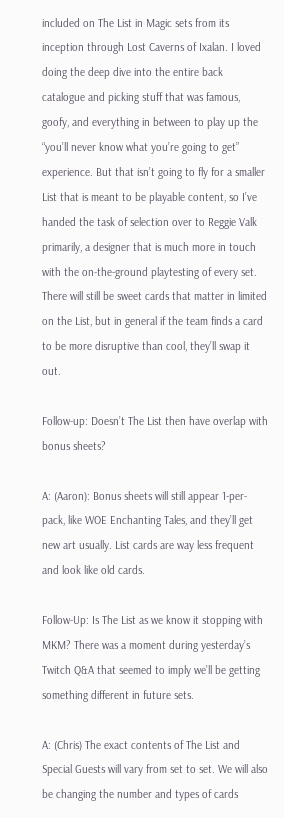included on The List in Magic sets from its inception through Lost Caverns of Ixalan. I loved doing the deep dive into the entire back catalogue and picking stuff that was famous, goofy, and everything in between to play up the “you’ll never know what you’re going to get” experience. But that isn’t going to fly for a smaller List that is meant to be playable content, so I’ve handed the task of selection over to Reggie Valk primarily, a designer that is much more in touch with the on-the-ground playtesting of every set. There will still be sweet cards that matter in limited on the List, but in general if the team finds a card to be more disruptive than cool, they’ll swap it out.

Follow-up: Doesn’t The List then have overlap with bonus sheets?

A: (Aaron): Bonus sheets will still appear 1-per-pack, like WOE Enchanting Tales, and they’ll get new art usually. List cards are way less frequent and look like old cards.

Follow-Up: Is The List as we know it stopping with MKM? There was a moment during yesterday’s Twitch Q&A that seemed to imply we’ll be getting something different in future sets.

A: (Chris) The exact contents of The List and Special Guests will vary from set to set. We will also be changing the number and types of cards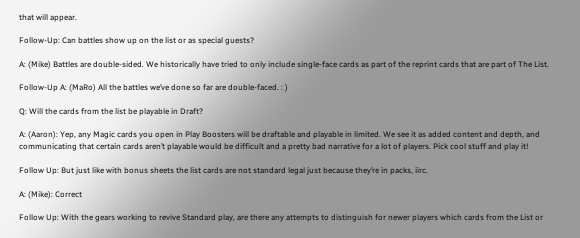that will appear.

Follow-Up: Can battles show up on the list or as special guests?

A: (Mike) Battles are double-sided. We historically have tried to only include single-face cards as part of the reprint cards that are part of The List.

Follow-Up A: (MaRo) All the battles we’ve done so far are double-faced. : )

Q: Will the cards from the list be playable in Draft?

A: (Aaron): Yep, any Magic cards you open in Play Boosters will be draftable and playable in limited. We see it as added content and depth, and communicating that certain cards aren’t playable would be difficult and a pretty bad narrative for a lot of players. Pick cool stuff and play it!

Follow Up: But just like with bonus sheets the list cards are not standard legal just because they’re in packs, iirc.

A: (Mike): Correct

Follow Up: With the gears working to revive Standard play, are there any attempts to distinguish for newer players which cards from the List or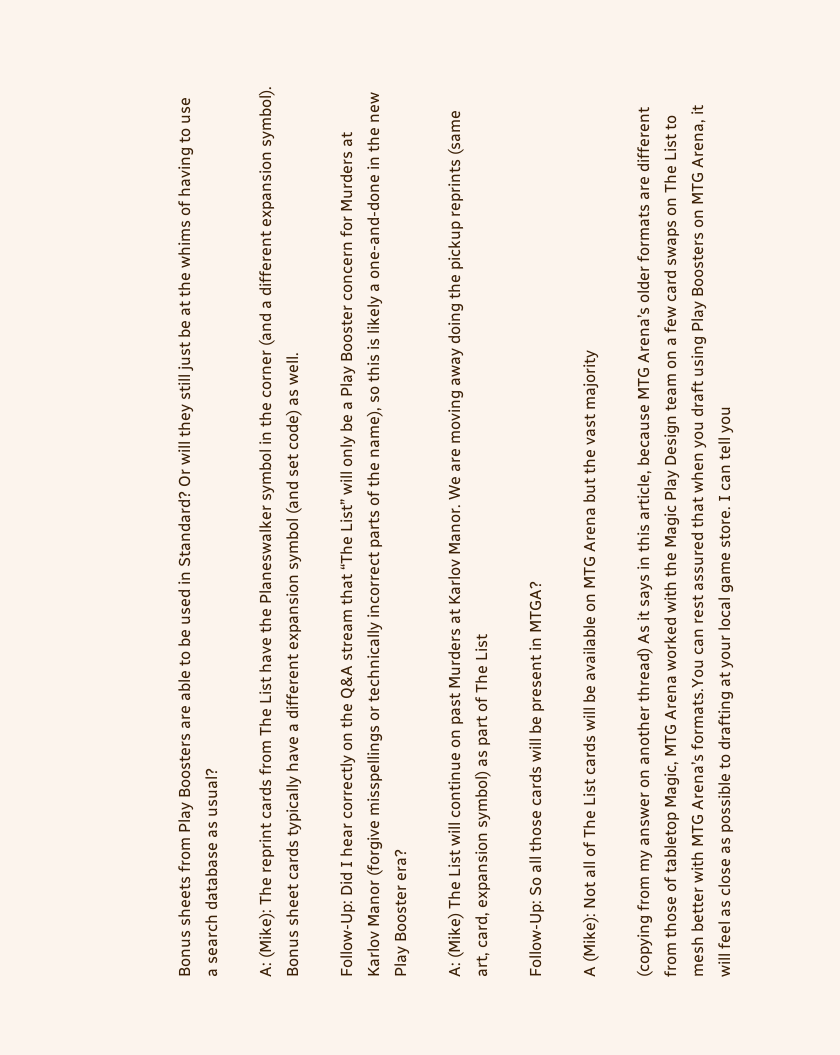Bonus sheets from Play Boosters are able to be used in Standard? Or will they still just be at the whims of having to use a search database as usual?

A: (Mike): The reprint cards from The List have the Planeswalker symbol in the corner (and a different expansion symbol). Bonus sheet cards typically have a different expansion symbol (and set code) as well.

Follow-Up: Did I hear correctly on the Q&A stream that “The List” will only be a Play Booster concern for Murders at Karlov Manor (forgive misspellings or technically incorrect parts of the name), so this is likely a one-and-done in the new Play Booster era?

A: (Mike) The List will continue on past Murders at Karlov Manor. We are moving away doing the pickup reprints (same art, card, expansion symbol) as part of The List

Follow-Up: So all those cards will be present in MTGA?

A (Mike): Not all of The List cards will be available on MTG Arena but the vast majority

(copying from my answer on another thread) As it says in this article, because MTG Arena’s older formats are different from those of tabletop Magic, MTG Arena worked with the Magic Play Design team on a few card swaps on The List to mesh better with MTG Arena’s formats.You can rest assured that when you draft using Play Boosters on MTG Arena, it will feel as close as possible to drafting at your local game store. I can tell you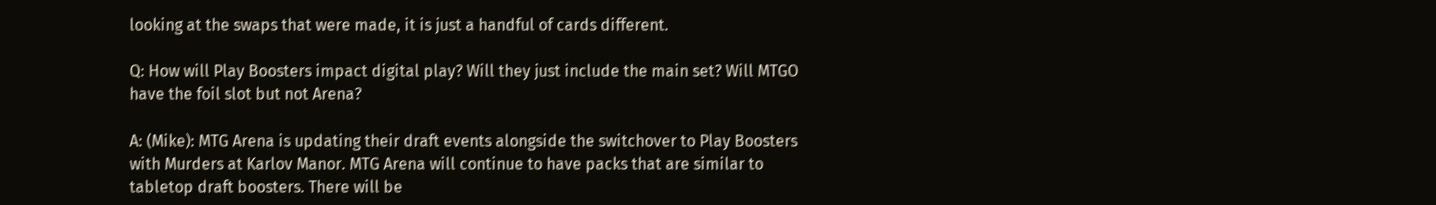looking at the swaps that were made, it is just a handful of cards different.

Q: How will Play Boosters impact digital play? Will they just include the main set? Will MTGO have the foil slot but not Arena?

A: (Mike): MTG Arena is updating their draft events alongside the switchover to Play Boosters with Murders at Karlov Manor. MTG Arena will continue to have packs that are similar to tabletop draft boosters. There will be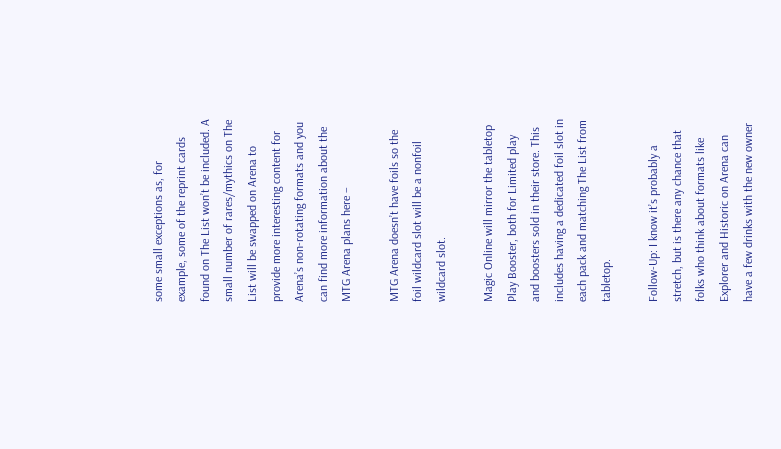some small exceptions as, for example, some of the reprint cards found on The List won’t be included. A small number of rares/mythics on The List will be swapped on Arena to provide more interesting content for Arena’s non-rotating formats and you can find more information about the MTG Arena plans here –

MTG Arena doesn’t have foils so the foil wildcard slot will be a nonfoil wildcard slot.

Magic Online will mirror the tabletop Play Booster, both for Limited play and boosters sold in their store. This includes having a dedicated foil slot in each pack and matching The List from tabletop.

Follow-Up: I know it’s probably a stretch, but is there any chance that folks who think about formats like Explorer and Historic on Arena can have a few drinks with the new owner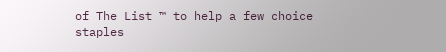of The List ™ to help a few choice staples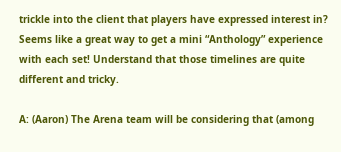trickle into the client that players have expressed interest in? Seems like a great way to get a mini “Anthology” experience with each set! Understand that those timelines are quite different and tricky.

A: (Aaron) The Arena team will be considering that (among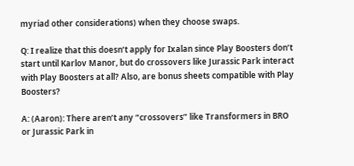myriad other considerations) when they choose swaps.

Q: I realize that this doesn’t apply for Ixalan since Play Boosters don’t start until Karlov Manor, but do crossovers like Jurassic Park interact with Play Boosters at all? Also, are bonus sheets compatible with Play Boosters?

A: (Aaron): There aren’t any “crossovers” like Transformers in BRO or Jurassic Park in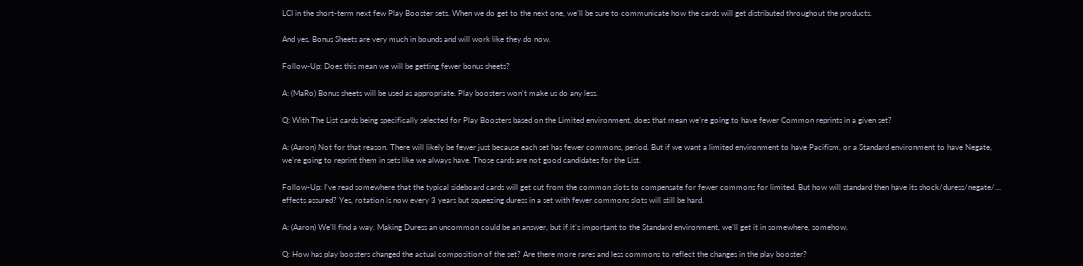LCI in the short-term next few Play Booster sets. When we do get to the next one, we’ll be sure to communicate how the cards will get distributed throughout the products.

And yes, Bonus Sheets are very much in bounds and will work like they do now.

Follow-Up: Does this mean we will be getting fewer bonus sheets?

A: (MaRo) Bonus sheets will be used as appropriate. Play boosters won’t make us do any less.

Q: With The List cards being specifically selected for Play Boosters based on the Limited environment, does that mean we’re going to have fewer Common reprints in a given set?

A: (Aaron) Not for that reason. There will likely be fewer just because each set has fewer commons, period. But if we want a limited environment to have Pacifism, or a Standard environment to have Negate, we’re going to reprint them in sets like we always have. Those cards are not good candidates for the List.

Follow-Up: I’ve read somewhere that the typical sideboard cards will get cut from the common slots to compensate for fewer commons for limited. But how will standard then have its shock/duress/negate/… effects assured? Yes, rotation is now every 3 years but squeezing duress in a set with fewer commons slots will still be hard.

A: (Aaron) We’ll find a way. Making Duress an uncommon could be an answer, but if it’s important to the Standard environment, we’ll get it in somewhere, somehow.

Q: How has play boosters changed the actual composition of the set? Are there more rares and less commons to reflect the changes in the play booster?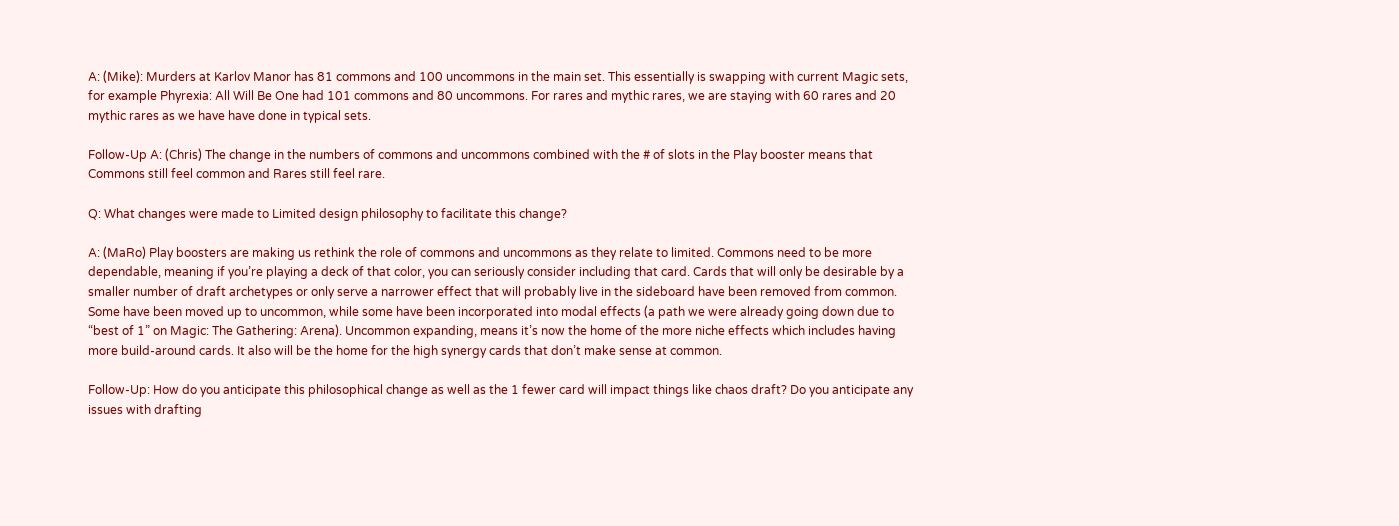A: (Mike): Murders at Karlov Manor has 81 commons and 100 uncommons in the main set. This essentially is swapping with current Magic sets, for example Phyrexia: All Will Be One had 101 commons and 80 uncommons. For rares and mythic rares, we are staying with 60 rares and 20 mythic rares as we have have done in typical sets.

Follow-Up A: (Chris) The change in the numbers of commons and uncommons combined with the # of slots in the Play booster means that Commons still feel common and Rares still feel rare.

Q: What changes were made to Limited design philosophy to facilitate this change?

A: (MaRo) Play boosters are making us rethink the role of commons and uncommons as they relate to limited. Commons need to be more dependable, meaning if you’re playing a deck of that color, you can seriously consider including that card. Cards that will only be desirable by a smaller number of draft archetypes or only serve a narrower effect that will probably live in the sideboard have been removed from common. Some have been moved up to uncommon, while some have been incorporated into modal effects (a path we were already going down due to “best of 1” on Magic: The Gathering: Arena). Uncommon expanding, means it’s now the home of the more niche effects which includes having more build-around cards. It also will be the home for the high synergy cards that don’t make sense at common.

Follow-Up: How do you anticipate this philosophical change as well as the 1 fewer card will impact things like chaos draft? Do you anticipate any issues with drafting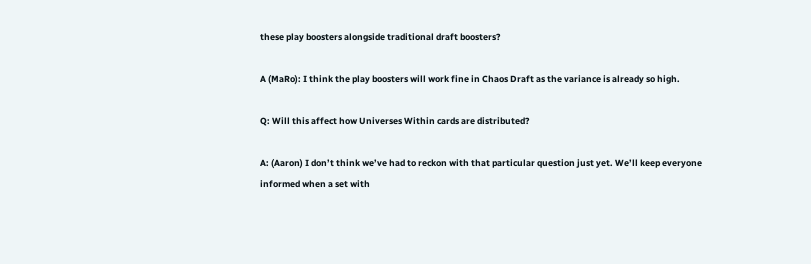these play boosters alongside traditional draft boosters?

A (MaRo): I think the play boosters will work fine in Chaos Draft as the variance is already so high.

Q: Will this affect how Universes Within cards are distributed?

A: (Aaron) I don’t think we’ve had to reckon with that particular question just yet. We’ll keep everyone informed when a set with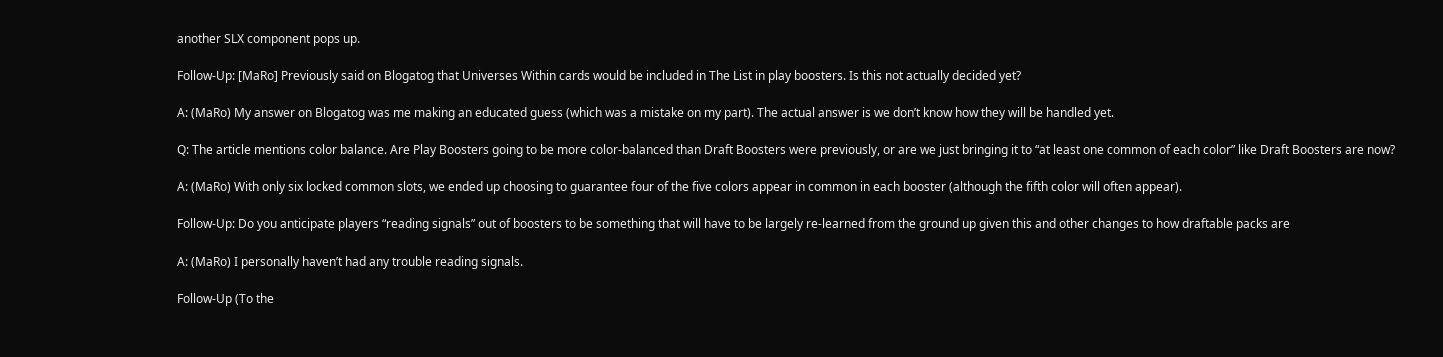another SLX component pops up.

Follow-Up: [MaRo] Previously said on Blogatog that Universes Within cards would be included in The List in play boosters. Is this not actually decided yet?

A: (MaRo) My answer on Blogatog was me making an educated guess (which was a mistake on my part). The actual answer is we don’t know how they will be handled yet.

Q: The article mentions color balance. Are Play Boosters going to be more color-balanced than Draft Boosters were previously, or are we just bringing it to “at least one common of each color” like Draft Boosters are now?

A: (MaRo) With only six locked common slots, we ended up choosing to guarantee four of the five colors appear in common in each booster (although the fifth color will often appear).

Follow-Up: Do you anticipate players “reading signals” out of boosters to be something that will have to be largely re-learned from the ground up given this and other changes to how draftable packs are

A: (MaRo) I personally haven’t had any trouble reading signals.

Follow-Up (To the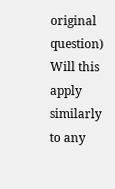original question) Will this apply similarly to any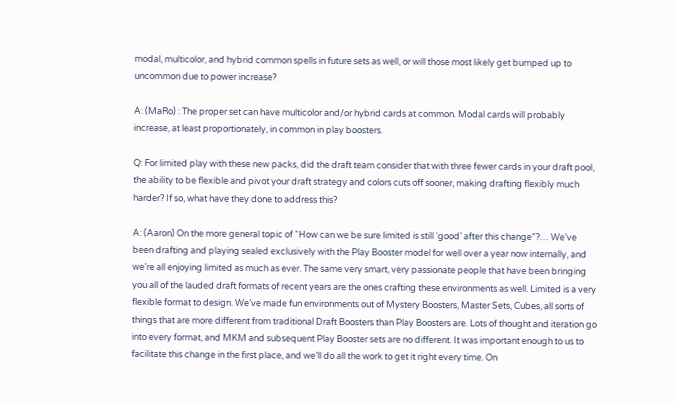modal, multicolor, and hybrid common spells in future sets as well, or will those most likely get bumped up to uncommon due to power increase?

A: (MaRo) : The proper set can have multicolor and/or hybrid cards at common. Modal cards will probably increase, at least proportionately, in common in play boosters.

Q: For limited play with these new packs, did the draft team consider that with three fewer cards in your draft pool, the ability to be flexible and pivot your draft strategy and colors cuts off sooner, making drafting flexibly much harder? If so, what have they done to address this?

A: (Aaron) On the more general topic of “How can we be sure limited is still ‘good’ after this change”?… We’ve been drafting and playing sealed exclusively with the Play Booster model for well over a year now internally, and we’re all enjoying limited as much as ever. The same very smart, very passionate people that have been bringing you all of the lauded draft formats of recent years are the ones crafting these environments as well. Limited is a very flexible format to design. We’ve made fun environments out of Mystery Boosters, Master Sets, Cubes, all sorts of things that are more different from traditional Draft Boosters than Play Boosters are. Lots of thought and iteration go into every format, and MKM and subsequent Play Booster sets are no different. It was important enough to us to facilitate this change in the first place, and we’ll do all the work to get it right every time. On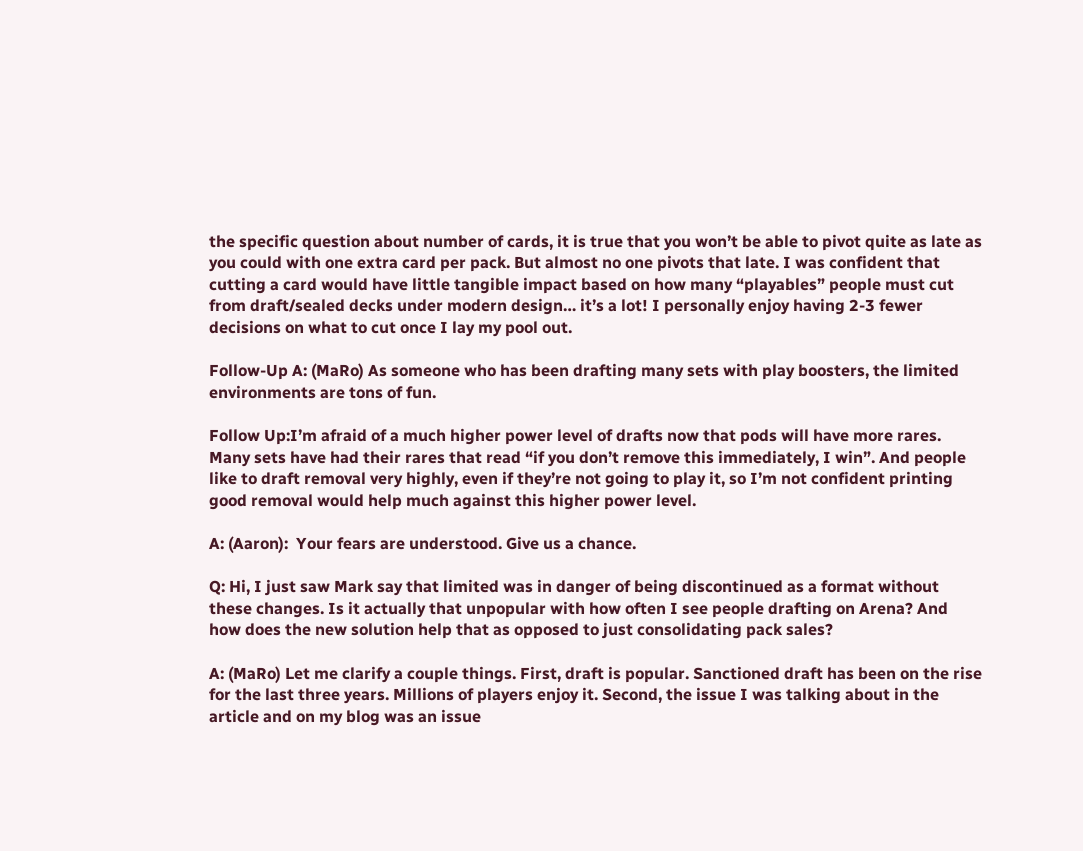the specific question about number of cards, it is true that you won’t be able to pivot quite as late as you could with one extra card per pack. But almost no one pivots that late. I was confident that cutting a card would have little tangible impact based on how many “playables” people must cut from draft/sealed decks under modern design… it’s a lot! I personally enjoy having 2-3 fewer decisions on what to cut once I lay my pool out.

Follow-Up A: (MaRo) As someone who has been drafting many sets with play boosters, the limited environments are tons of fun.

Follow Up:I’m afraid of a much higher power level of drafts now that pods will have more rares. Many sets have had their rares that read “if you don’t remove this immediately, I win”. And people like to draft removal very highly, even if they’re not going to play it, so I’m not confident printing good removal would help much against this higher power level.

A: (Aaron):  Your fears are understood. Give us a chance.

Q: Hi, I just saw Mark say that limited was in danger of being discontinued as a format without these changes. Is it actually that unpopular with how often I see people drafting on Arena? And how does the new solution help that as opposed to just consolidating pack sales?

A: (MaRo) Let me clarify a couple things. First, draft is popular. Sanctioned draft has been on the rise for the last three years. Millions of players enjoy it. Second, the issue I was talking about in the article and on my blog was an issue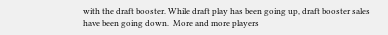with the draft booster. While draft play has been going up, draft booster sales have been going down.  More and more players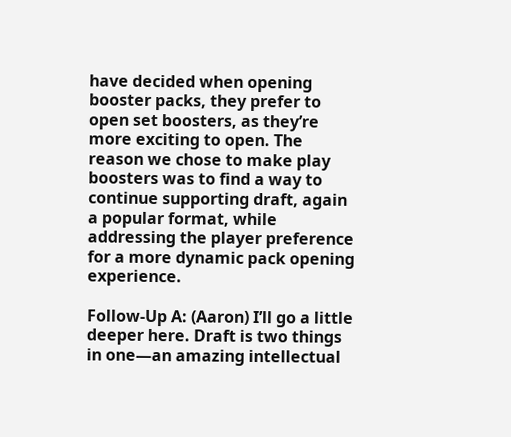have decided when opening booster packs, they prefer to open set boosters, as they’re more exciting to open. The reason we chose to make play boosters was to find a way to continue supporting draft, again a popular format, while addressing the player preference for a more dynamic pack opening experience.

Follow-Up A: (Aaron) I’ll go a little deeper here. Draft is two things in one—an amazing intellectual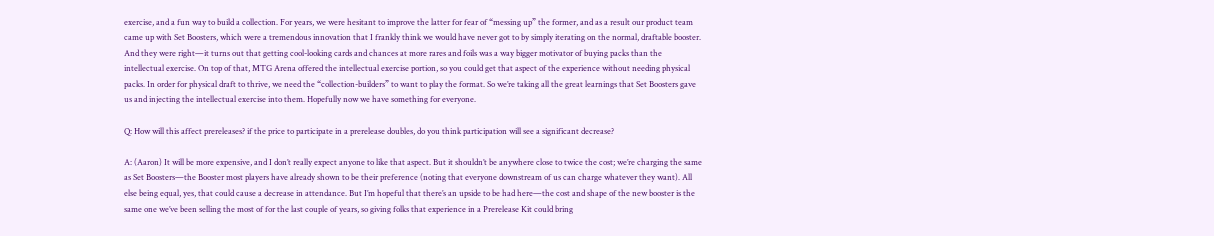exercise, and a fun way to build a collection. For years, we were hesitant to improve the latter for fear of “messing up” the former, and as a result our product team came up with Set Boosters, which were a tremendous innovation that I frankly think we would have never got to by simply iterating on the normal, draftable booster. And they were right—it turns out that getting cool-looking cards and chances at more rares and foils was a way bigger motivator of buying packs than the intellectual exercise. On top of that, MTG Arena offered the intellectual exercise portion, so you could get that aspect of the experience without needing physical packs. In order for physical draft to thrive, we need the “collection-builders” to want to play the format. So we’re taking all the great learnings that Set Boosters gave us and injecting the intellectual exercise into them. Hopefully now we have something for everyone.

Q: How will this affect prereleases? if the price to participate in a prerelease doubles, do you think participation will see a significant decrease?

A: (Aaron) It will be more expensive, and I don’t really expect anyone to like that aspect. But it shouldn’t be anywhere close to twice the cost; we’re charging the same as Set Boosters—the Booster most players have already shown to be their preference (noting that everyone downstream of us can charge whatever they want). All else being equal, yes, that could cause a decrease in attendance. But I’m hopeful that there’s an upside to be had here—the cost and shape of the new booster is the same one we’ve been selling the most of for the last couple of years, so giving folks that experience in a Prerelease Kit could bring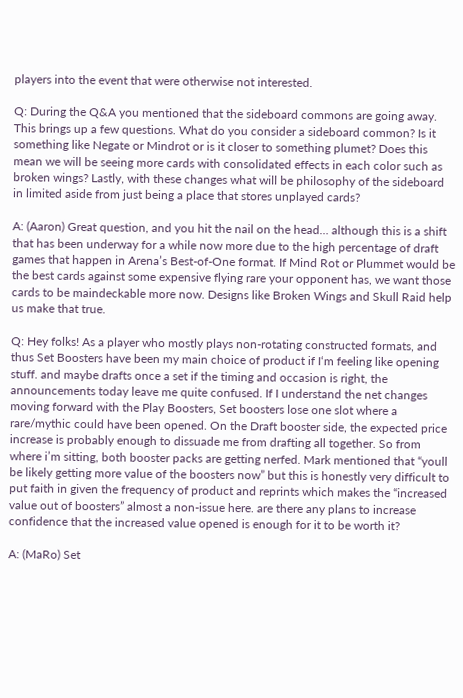players into the event that were otherwise not interested.

Q: During the Q&A you mentioned that the sideboard commons are going away. This brings up a few questions. What do you consider a sideboard common? Is it something like Negate or Mindrot or is it closer to something plumet? Does this mean we will be seeing more cards with consolidated effects in each color such as broken wings? Lastly, with these changes what will be philosophy of the sideboard in limited aside from just being a place that stores unplayed cards?

A: (Aaron) Great question, and you hit the nail on the head… although this is a shift that has been underway for a while now more due to the high percentage of draft games that happen in Arena’s Best-of-One format. If Mind Rot or Plummet would be the best cards against some expensive flying rare your opponent has, we want those cards to be maindeckable more now. Designs like Broken Wings and Skull Raid help us make that true.

Q: Hey folks! As a player who mostly plays non-rotating constructed formats, and thus Set Boosters have been my main choice of product if I‘m feeling like opening stuff. and maybe drafts once a set if the timing and occasion is right, the announcements today leave me quite confused. If I understand the net changes moving forward with the Play Boosters, Set boosters lose one slot where a rare/mythic could have been opened. On the Draft booster side, the expected price increase is probably enough to dissuade me from drafting all together. So from where i’m sitting, both booster packs are getting nerfed. Mark mentioned that “youll be likely getting more value of the boosters now” but this is honestly very difficult to put faith in given the frequency of product and reprints which makes the “increased value out of boosters” almost a non-issue here. are there any plans to increase confidence that the increased value opened is enough for it to be worth it?

A: (MaRo) Set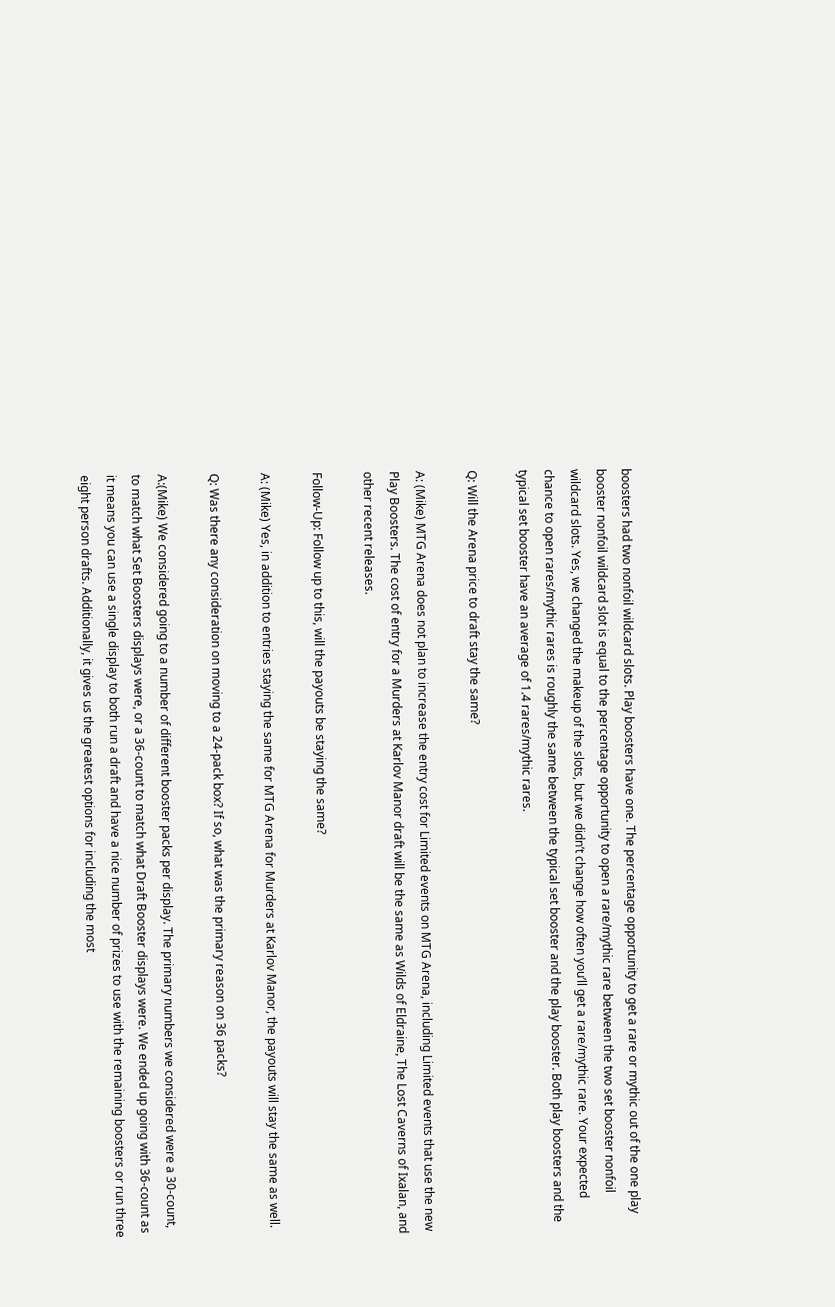boosters had two nonfoil wildcard slots. Play boosters have one. The percentage opportunity to get a rare or mythic out of the one play booster nonfoil wildcard slot is equal to the percentage opportunity to open a rare/mythic rare between the two set booster nonfoil wildcard slots. Yes, we changed the makeup of the slots, but we didn’t change how often you’ll get a rare/mythic rare. Your expected chance to open rares/mythic rares is roughly the same between the typical set booster and the play booster. Both play boosters and the typical set booster have an average of 1.4 rares/mythic rares.

Q: Will the Arena price to draft stay the same?

A: (Mike) MTG Arena does not plan to increase the entry cost for Limited events on MTG Arena, including Limited events that use the new Play Boosters. The cost of entry for a Murders at Karlov Manor draft will be the same as Wilds of Eldraine, The Lost Caverns of Ixalan, and other recent releases.

Follow-Up: Follow up to this, will the payouts be staying the same?

A: (Mike) Yes, in addition to entries staying the same for MTG Arena for Murders at Karlov Manor, the payouts will stay the same as well.

Q: Was there any consideration on moving to a 24-pack box? If so, what was the primary reason on 36 packs?

A:(Mike) We considered going to a number of different booster packs per display. The primary numbers we considered were a 30-count, to match what Set Boosters displays were, or a 36-count to match what Draft Booster displays were. We ended up going with 36-count as it means you can use a single display to both run a draft and have a nice number of prizes to use with the remaining boosters or run three eight person drafts. Additionally, it gives us the greatest options for including the most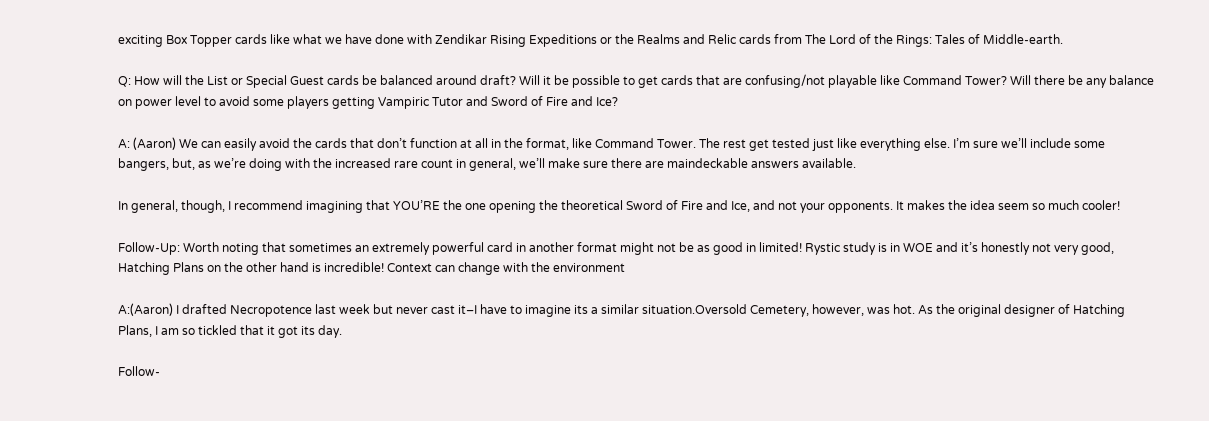exciting Box Topper cards like what we have done with Zendikar Rising Expeditions or the Realms and Relic cards from The Lord of the Rings: Tales of Middle-earth.

Q: How will the List or Special Guest cards be balanced around draft? Will it be possible to get cards that are confusing/not playable like Command Tower? Will there be any balance on power level to avoid some players getting Vampiric Tutor and Sword of Fire and Ice?

A: (Aaron) We can easily avoid the cards that don’t function at all in the format, like Command Tower. The rest get tested just like everything else. I’m sure we’ll include some bangers, but, as we’re doing with the increased rare count in general, we’ll make sure there are maindeckable answers available.

In general, though, I recommend imagining that YOU’RE the one opening the theoretical Sword of Fire and Ice, and not your opponents. It makes the idea seem so much cooler!

Follow-Up: Worth noting that sometimes an extremely powerful card in another format might not be as good in limited! Rystic study is in WOE and it’s honestly not very good, Hatching Plans on the other hand is incredible! Context can change with the environment

A:(Aaron) I drafted Necropotence last week but never cast it–I have to imagine its a similar situation.Oversold Cemetery, however, was hot. As the original designer of Hatching Plans, I am so tickled that it got its day.

Follow-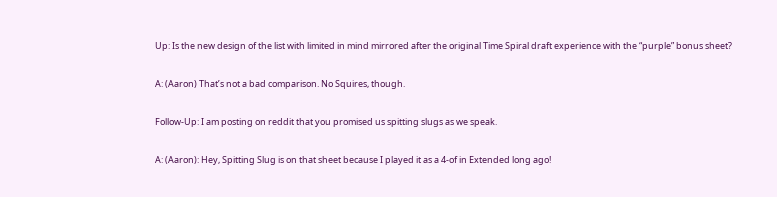Up: Is the new design of the list with limited in mind mirrored after the original Time Spiral draft experience with the “purple” bonus sheet?

A: (Aaron) That’s not a bad comparison. No Squires, though.

Follow-Up: I am posting on reddit that you promised us spitting slugs as we speak.

A: (Aaron): Hey, Spitting Slug is on that sheet because I played it as a 4-of in Extended long ago!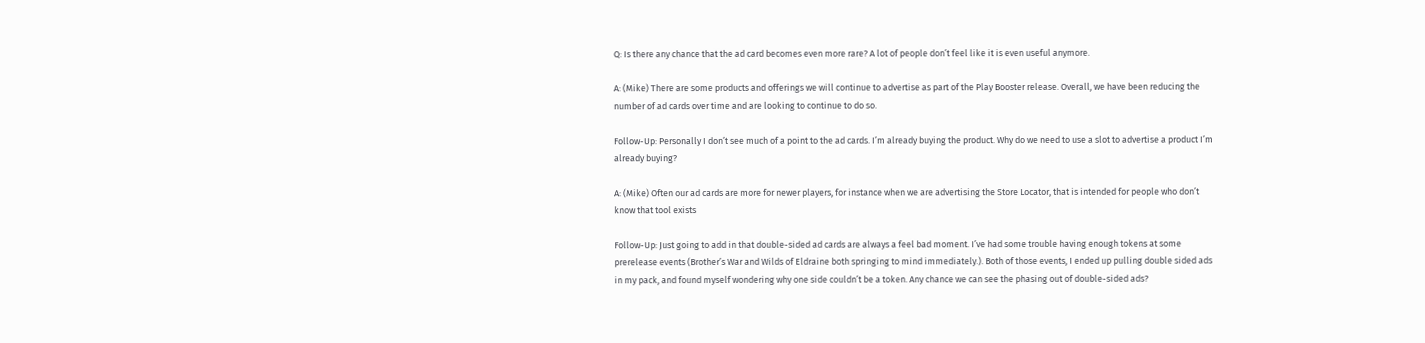Q: Is there any chance that the ad card becomes even more rare? A lot of people don’t feel like it is even useful anymore.

A: (Mike) There are some products and offerings we will continue to advertise as part of the Play Booster release. Overall, we have been reducing the number of ad cards over time and are looking to continue to do so.

Follow-Up: Personally I don’t see much of a point to the ad cards. I’m already buying the product. Why do we need to use a slot to advertise a product I’m already buying?

A: (Mike) Often our ad cards are more for newer players, for instance when we are advertising the Store Locator, that is intended for people who don’t know that tool exists

Follow-Up: Just going to add in that double-sided ad cards are always a feel bad moment. I’ve had some trouble having enough tokens at some prerelease events (Brother’s War and Wilds of Eldraine both springing to mind immediately.). Both of those events, I ended up pulling double sided ads in my pack, and found myself wondering why one side couldn’t be a token. Any chance we can see the phasing out of double-sided ads?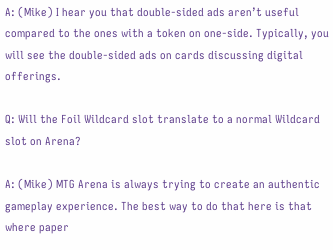A: (Mike) I hear you that double-sided ads aren’t useful compared to the ones with a token on one-side. Typically, you will see the double-sided ads on cards discussing digital offerings.

Q: Will the Foil Wildcard slot translate to a normal Wildcard slot on Arena?

A: (Mike) MTG Arena is always trying to create an authentic gameplay experience. The best way to do that here is that where paper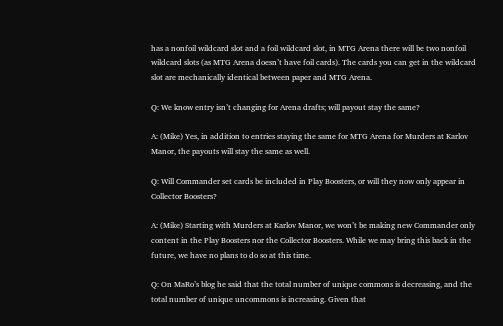has a nonfoil wildcard slot and a foil wildcard slot, in MTG Arena there will be two nonfoil wildcard slots (as MTG Arena doesn’t have foil cards). The cards you can get in the wildcard slot are mechanically identical between paper and MTG Arena.

Q: We know entry isn’t changing for Arena drafts; will payout stay the same?

A: (Mike) Yes, in addition to entries staying the same for MTG Arena for Murders at Karlov Manor, the payouts will stay the same as well.

Q: Will Commander set cards be included in Play Boosters, or will they now only appear in Collector Boosters?

A: (Mike) Starting with Murders at Karlov Manor, we won’t be making new Commander only content in the Play Boosters nor the Collector Boosters. While we may bring this back in the future, we have no plans to do so at this time.

Q: On MaRo’s blog he said that the total number of unique commons is decreasing, and the total number of unique uncommons is increasing. Given that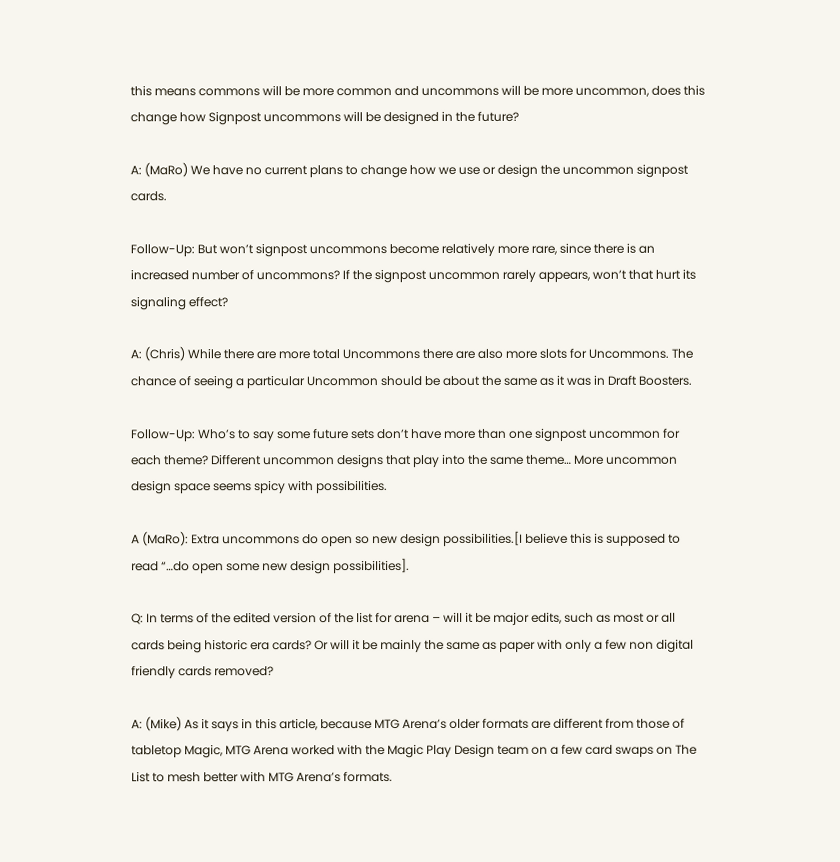this means commons will be more common and uncommons will be more uncommon, does this change how Signpost uncommons will be designed in the future?

A: (MaRo) We have no current plans to change how we use or design the uncommon signpost cards.

Follow-Up: But won’t signpost uncommons become relatively more rare, since there is an increased number of uncommons? If the signpost uncommon rarely appears, won’t that hurt its signaling effect?

A: (Chris) While there are more total Uncommons there are also more slots for Uncommons. The chance of seeing a particular Uncommon should be about the same as it was in Draft Boosters.

Follow-Up: Who’s to say some future sets don’t have more than one signpost uncommon for each theme? Different uncommon designs that play into the same theme… More uncommon design space seems spicy with possibilities.

A (MaRo): Extra uncommons do open so new design possibilities.[I believe this is supposed to read “…do open some new design possibilities].

Q: In terms of the edited version of the list for arena – will it be major edits, such as most or all cards being historic era cards? Or will it be mainly the same as paper with only a few non digital friendly cards removed?

A: (Mike) As it says in this article, because MTG Arena’s older formats are different from those of tabletop Magic, MTG Arena worked with the Magic Play Design team on a few card swaps on The List to mesh better with MTG Arena’s formats.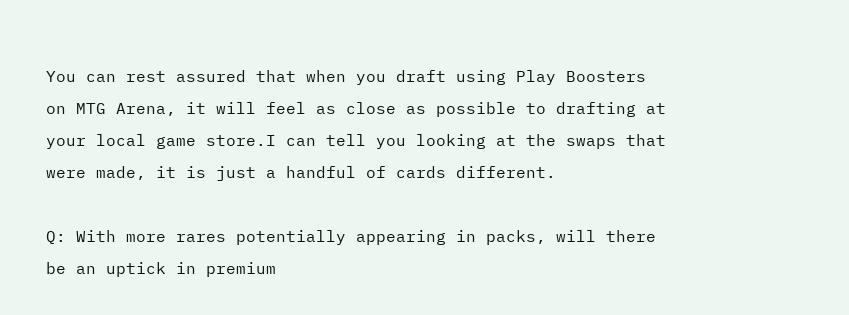You can rest assured that when you draft using Play Boosters on MTG Arena, it will feel as close as possible to drafting at your local game store.I can tell you looking at the swaps that were made, it is just a handful of cards different.

Q: With more rares potentially appearing in packs, will there be an uptick in premium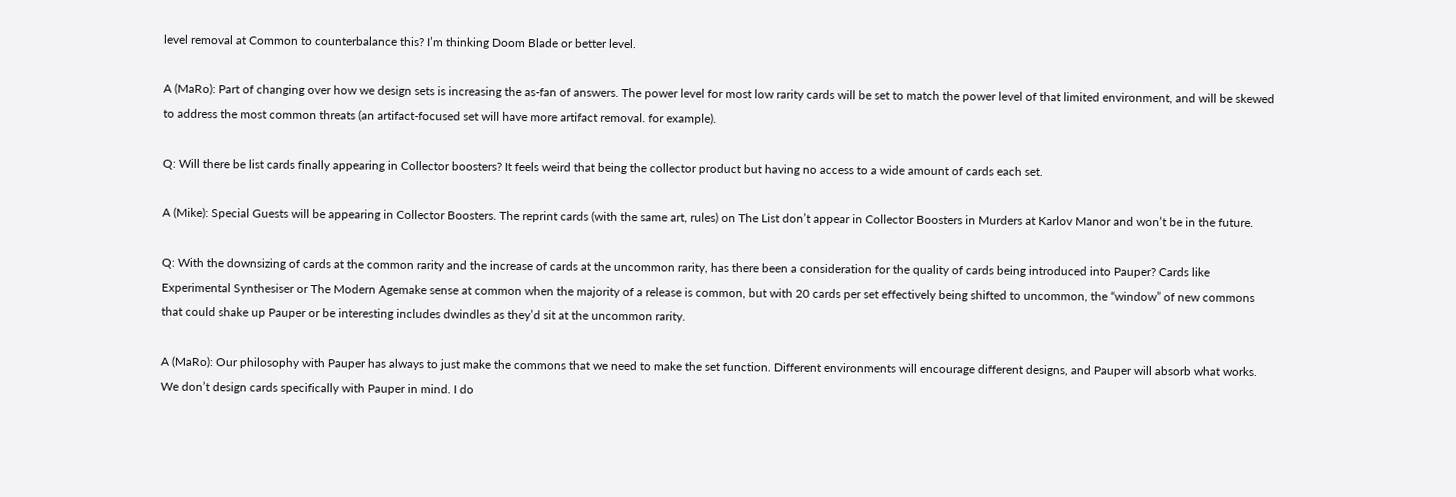level removal at Common to counterbalance this? I’m thinking Doom Blade or better level.

A (MaRo): Part of changing over how we design sets is increasing the as-fan of answers. The power level for most low rarity cards will be set to match the power level of that limited environment, and will be skewed to address the most common threats (an artifact-focused set will have more artifact removal. for example).

Q: Will there be list cards finally appearing in Collector boosters? It feels weird that being the collector product but having no access to a wide amount of cards each set.

A (Mike): Special Guests will be appearing in Collector Boosters. The reprint cards (with the same art, rules) on The List don’t appear in Collector Boosters in Murders at Karlov Manor and won’t be in the future.

Q: With the downsizing of cards at the common rarity and the increase of cards at the uncommon rarity, has there been a consideration for the quality of cards being introduced into Pauper? Cards like Experimental Synthesiser or The Modern Agemake sense at common when the majority of a release is common, but with 20 cards per set effectively being shifted to uncommon, the “window” of new commons that could shake up Pauper or be interesting includes dwindles as they’d sit at the uncommon rarity.

A (MaRo): Our philosophy with Pauper has always to just make the commons that we need to make the set function. Different environments will encourage different designs, and Pauper will absorb what works. We don’t design cards specifically with Pauper in mind. I do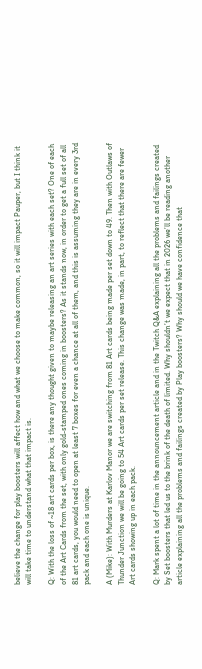believe the change for play boosters will affect how and what we choose to make common, so it will impact Pauper, but I think it will take time to understand what that impact is.

Q: With the loss of ~18 art cards per box, is there any thought given to maybe releasing an art series with each set? One of each of the Art Cards from the set, with only gold-stamped ones coming in boosters? As it stands now, in order to get a full set of all 81 art cards, you would need to open at least 7 boxes for even a chance at all of them, and this is assuming they are in every 3rd pack and each one is unique.

A (Mike): With Murders at Karlov Manor we are switching from 81 Art cards being made per set down to 49. Then with Outlaws of Thunder Junction we will be going to 54 Art cards per set release. This change was made, in part, to reflect that there are fewer Art cards showing up in each pack.

Q: Mark spent a lot of time in the announcement article and in the Twitch Q&A explaining all the problems and failings created by Set boosters that led us to the brink of the death of limited. Why shouldn’t we expect that in 2026 we’ll be reading another article explaining all the problems and failings created by Play boosters? Why should we have confidence that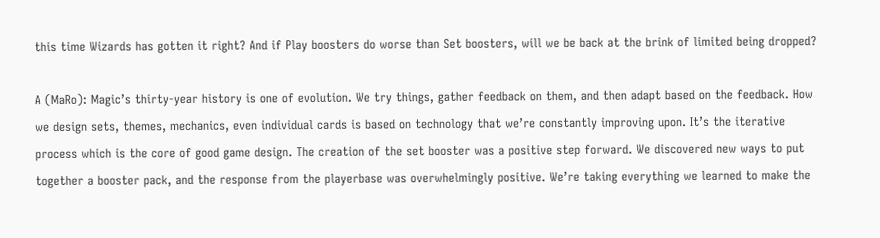this time Wizards has gotten it right? And if Play boosters do worse than Set boosters, will we be back at the brink of limited being dropped?

A (MaRo): Magic’s thirty-year history is one of evolution. We try things, gather feedback on them, and then adapt based on the feedback. How we design sets, themes, mechanics, even individual cards is based on technology that we’re constantly improving upon. It’s the iterative process which is the core of good game design. The creation of the set booster was a positive step forward. We discovered new ways to put together a booster pack, and the response from the playerbase was overwhelmingly positive. We’re taking everything we learned to make the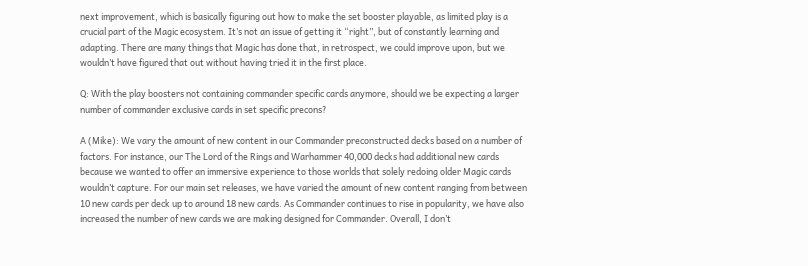next improvement, which is basically figuring out how to make the set booster playable, as limited play is a crucial part of the Magic ecosystem. It’s not an issue of getting it “right”, but of constantly learning and adapting. There are many things that Magic has done that, in retrospect, we could improve upon, but we wouldn’t have figured that out without having tried it in the first place.

Q: With the play boosters not containing commander specific cards anymore, should we be expecting a larger number of commander exclusive cards in set specific precons?

A (Mike): We vary the amount of new content in our Commander preconstructed decks based on a number of factors. For instance, our The Lord of the Rings and Warhammer 40,000 decks had additional new cards because we wanted to offer an immersive experience to those worlds that solely redoing older Magic cards wouldn’t capture. For our main set releases, we have varied the amount of new content ranging from between 10 new cards per deck up to around 18 new cards. As Commander continues to rise in popularity, we have also increased the number of new cards we are making designed for Commander. Overall, I don’t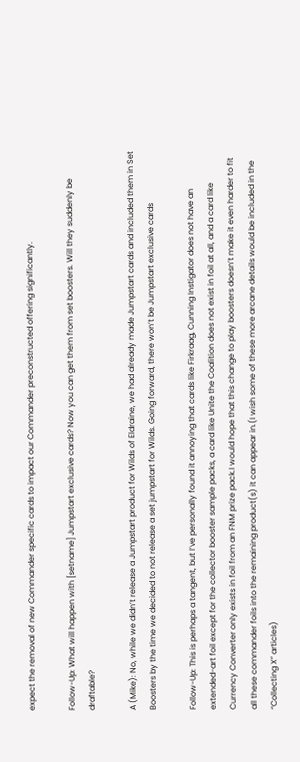expect the removal of new Commander specific cards to impact our Commander preconstructed offering significantly.

Follow-Up: What will happen with [setname] Jumpstart exclusive cards? Now you can get them from set boosters. Will they suddenly be draftable?

A (Mike): No, while we didn’t release a Jumpstart product for Wilds of Eldraine, we had already made Jumpstart cards and included them in Set Boosters by the time we decided to not release a set jumpstart for Wilds. Going forward, there won’t be Jumpstart exclusive cards

Follow-Up: This is perhaps a tangent, but I’ve personally found it annoying that cards like Firkraag, Cunning Instigator does not have an extended-art foil except for the collector booster sample packs, a card like Unite the Coalition does not exist in foil at all, and a card like Currency Converter only exists in foil from an FNM prize pack.I would hope that this change to play boosters doesn’t make it even harder to fit all these commander foils into the remaining product(s) it can appear in.(I wish some of these more arcane details would be included in the “Collecting X” articles)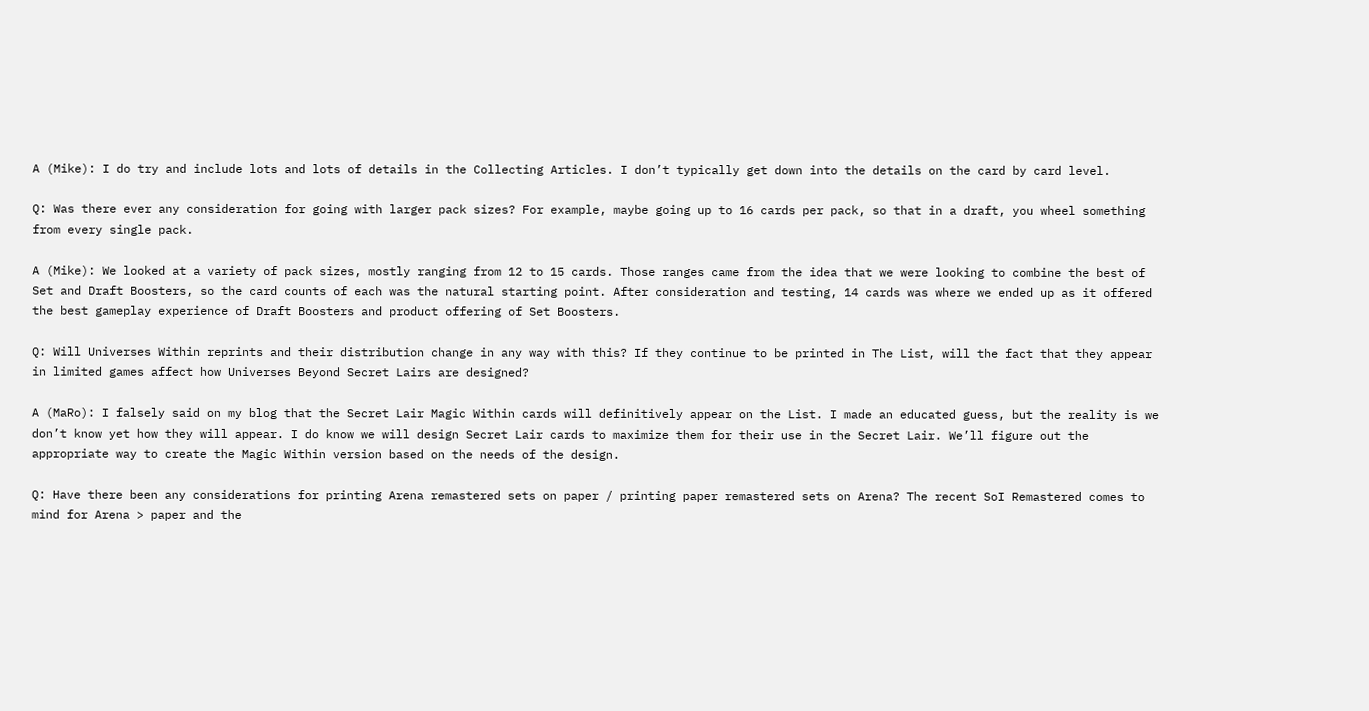A (Mike): I do try and include lots and lots of details in the Collecting Articles. I don’t typically get down into the details on the card by card level.

Q: Was there ever any consideration for going with larger pack sizes? For example, maybe going up to 16 cards per pack, so that in a draft, you wheel something from every single pack.

A (Mike): We looked at a variety of pack sizes, mostly ranging from 12 to 15 cards. Those ranges came from the idea that we were looking to combine the best of Set and Draft Boosters, so the card counts of each was the natural starting point. After consideration and testing, 14 cards was where we ended up as it offered the best gameplay experience of Draft Boosters and product offering of Set Boosters.

Q: Will Universes Within reprints and their distribution change in any way with this? If they continue to be printed in The List, will the fact that they appear in limited games affect how Universes Beyond Secret Lairs are designed?

A (MaRo): I falsely said on my blog that the Secret Lair Magic Within cards will definitively appear on the List. I made an educated guess, but the reality is we don’t know yet how they will appear. I do know we will design Secret Lair cards to maximize them for their use in the Secret Lair. We’ll figure out the appropriate way to create the Magic Within version based on the needs of the design.

Q: Have there been any considerations for printing Arena remastered sets on paper / printing paper remastered sets on Arena? The recent SoI Remastered comes to mind for Arena > paper and the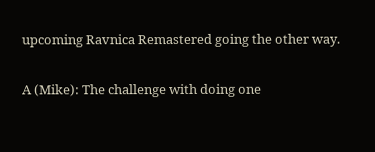upcoming Ravnica Remastered going the other way.

A (Mike): The challenge with doing one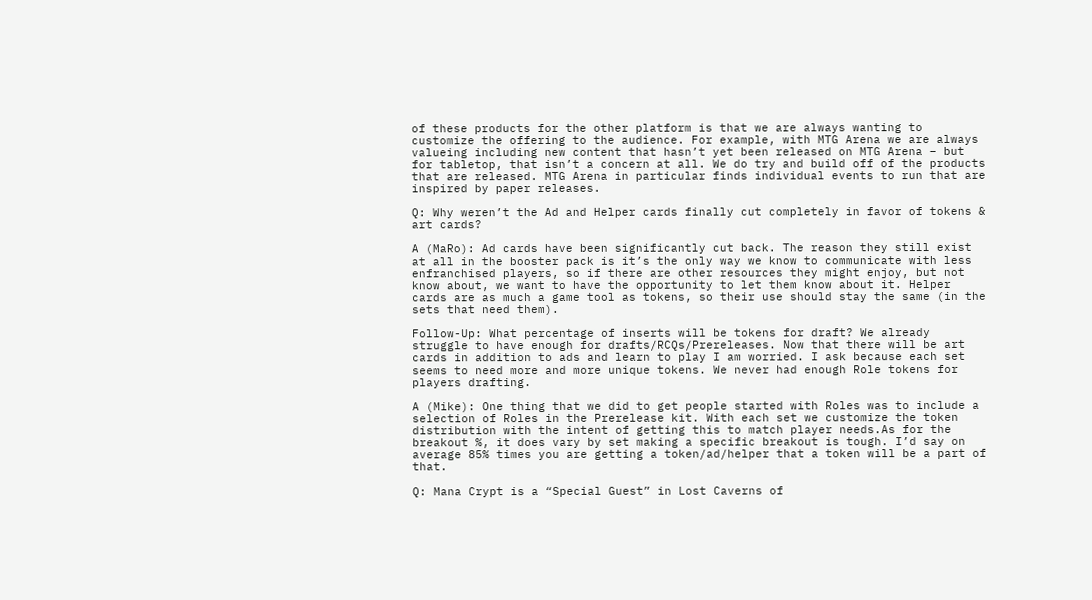of these products for the other platform is that we are always wanting to customize the offering to the audience. For example, with MTG Arena we are always valueing including new content that hasn’t yet been released on MTG Arena – but for tabletop, that isn’t a concern at all. We do try and build off of the products that are released. MTG Arena in particular finds individual events to run that are inspired by paper releases.

Q: Why weren’t the Ad and Helper cards finally cut completely in favor of tokens & art cards?

A (MaRo): Ad cards have been significantly cut back. The reason they still exist at all in the booster pack is it’s the only way we know to communicate with less enfranchised players, so if there are other resources they might enjoy, but not know about, we want to have the opportunity to let them know about it. Helper cards are as much a game tool as tokens, so their use should stay the same (in the sets that need them).

Follow-Up: What percentage of inserts will be tokens for draft? We already struggle to have enough for drafts/RCQs/Prereleases. Now that there will be art cards in addition to ads and learn to play I am worried. I ask because each set seems to need more and more unique tokens. We never had enough Role tokens for players drafting.

A (Mike): One thing that we did to get people started with Roles was to include a selection of Roles in the Prerelease kit. With each set we customize the token distribution with the intent of getting this to match player needs.As for the breakout %, it does vary by set making a specific breakout is tough. I’d say on average 85% times you are getting a token/ad/helper that a token will be a part of that.

Q: Mana Crypt is a “Special Guest” in Lost Caverns of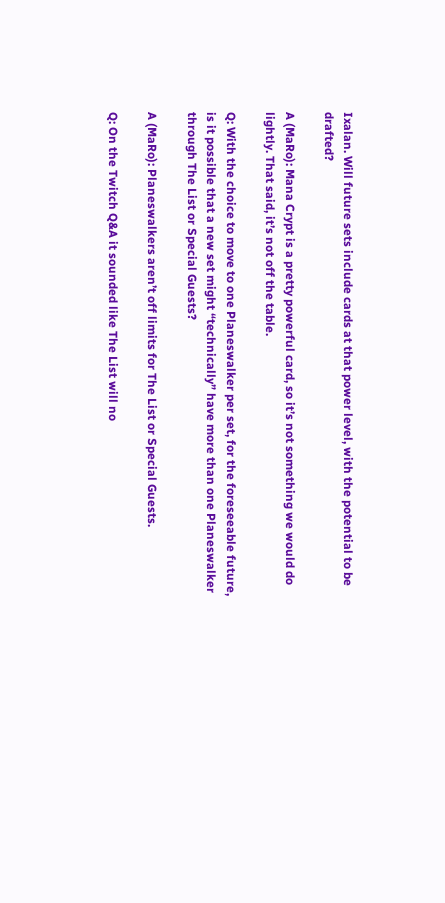Ixalan. Will future sets include cards at that power level, with the potential to be drafted?

A (MaRo): Mana Crypt is a pretty powerful card, so it’s not something we would do lightly. That said, it’s not off the table.

Q: With the choice to move to one Planeswalker per set, for the foreseeable future, is it possible that a new set might “technically” have more than one Planeswalker through The List or Special Guests?

A (MaRo): Planeswalkers aren’t off limits for The List or Special Guests.

Q: On the Twitch Q&A it sounded like The List will no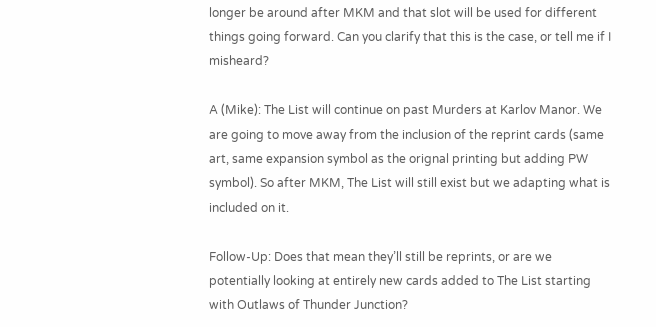longer be around after MKM and that slot will be used for different things going forward. Can you clarify that this is the case, or tell me if I misheard?

A (Mike): The List will continue on past Murders at Karlov Manor. We are going to move away from the inclusion of the reprint cards (same art, same expansion symbol as the orignal printing but adding PW symbol). So after MKM, The List will still exist but we adapting what is included on it.

Follow-Up: Does that mean they’ll still be reprints, or are we potentially looking at entirely new cards added to The List starting with Outlaws of Thunder Junction?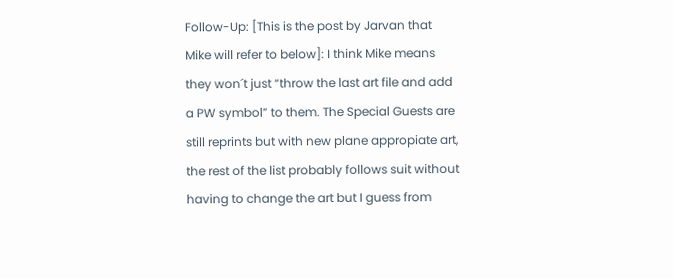Follow-Up: [This is the post by Jarvan that Mike will refer to below]: I think Mike means they won´t just “throw the last art file and add a PW symbol” to them. The Special Guests are still reprints but with new plane appropiate art, the rest of the list probably follows suit without having to change the art but I guess from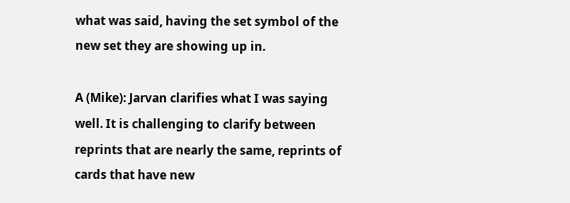what was said, having the set symbol of the new set they are showing up in.

A (Mike): Jarvan clarifies what I was saying well. It is challenging to clarify between reprints that are nearly the same, reprints of cards that have new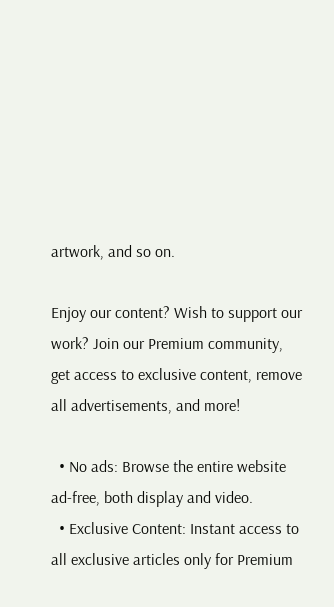artwork, and so on.

Enjoy our content? Wish to support our work? Join our Premium community, get access to exclusive content, remove all advertisements, and more!

  • No ads: Browse the entire website ad-free, both display and video.
  • Exclusive Content: Instant access to all exclusive articles only for Premium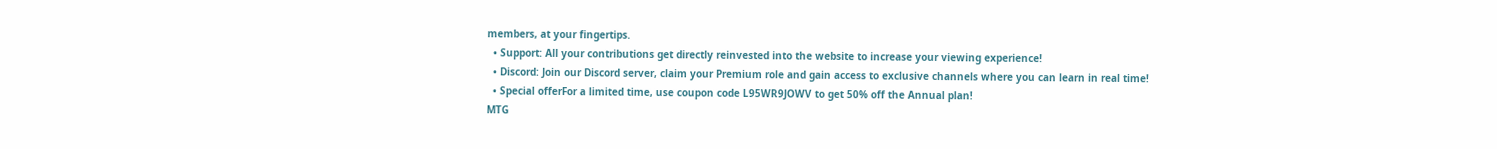members, at your fingertips.
  • Support: All your contributions get directly reinvested into the website to increase your viewing experience!
  • Discord: Join our Discord server, claim your Premium role and gain access to exclusive channels where you can learn in real time!
  • Special offerFor a limited time, use coupon code L95WR9JOWV to get 50% off the Annual plan!
MTG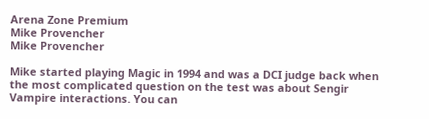Arena Zone Premium
Mike Provencher
Mike Provencher

Mike started playing Magic in 1994 and was a DCI judge back when the most complicated question on the test was about Sengir Vampire interactions. You can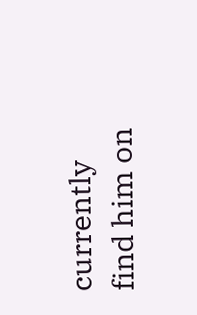currently find him on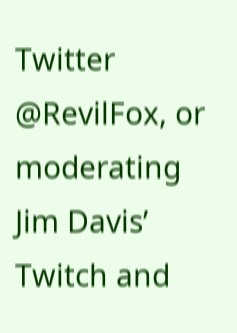Twitter @RevilFox, or moderating Jim Davis’ Twitch and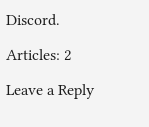Discord.

Articles: 2

Leave a Reply